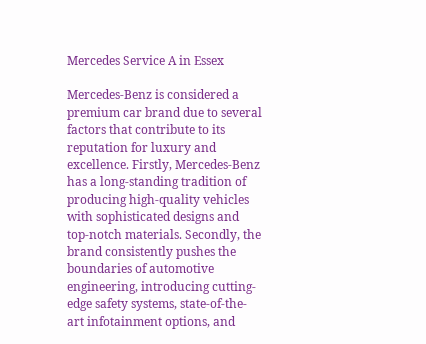Mercedes Service A in Essex

Mercedes-Benz is considered a premium car brand due to several factors that contribute to its reputation for luxury and excellence. Firstly, Mercedes-Benz has a long-standing tradition of producing high-quality vehicles with sophisticated designs and top-notch materials. Secondly, the brand consistently pushes the boundaries of automotive engineering, introducing cutting-edge safety systems, state-of-the-art infotainment options, and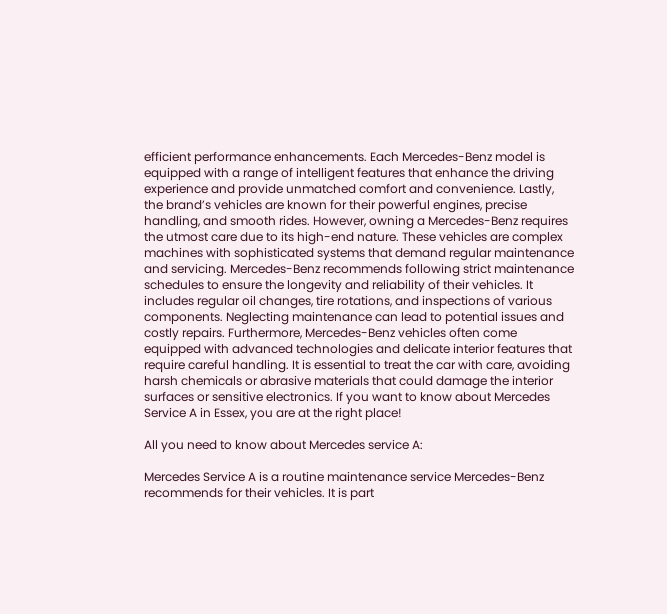efficient performance enhancements. Each Mercedes-Benz model is equipped with a range of intelligent features that enhance the driving experience and provide unmatched comfort and convenience. Lastly, the brand’s vehicles are known for their powerful engines, precise handling, and smooth rides. However, owning a Mercedes-Benz requires the utmost care due to its high-end nature. These vehicles are complex machines with sophisticated systems that demand regular maintenance and servicing. Mercedes-Benz recommends following strict maintenance schedules to ensure the longevity and reliability of their vehicles. It includes regular oil changes, tire rotations, and inspections of various components. Neglecting maintenance can lead to potential issues and costly repairs. Furthermore, Mercedes-Benz vehicles often come equipped with advanced technologies and delicate interior features that require careful handling. It is essential to treat the car with care, avoiding harsh chemicals or abrasive materials that could damage the interior surfaces or sensitive electronics. If you want to know about Mercedes Service A in Essex, you are at the right place!

All you need to know about Mercedes service A:

Mercedes Service A is a routine maintenance service Mercedes-Benz recommends for their vehicles. It is part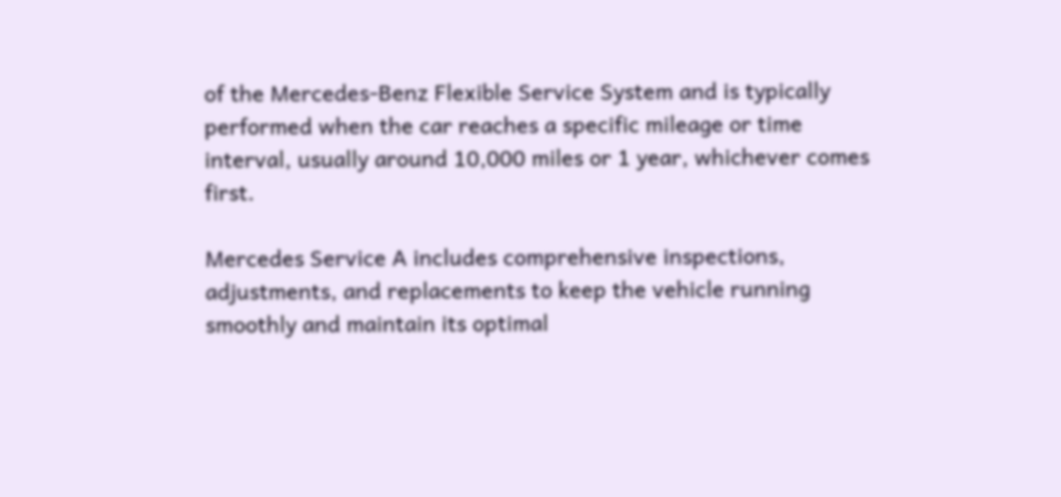of the Mercedes-Benz Flexible Service System and is typically performed when the car reaches a specific mileage or time interval, usually around 10,000 miles or 1 year, whichever comes first.

Mercedes Service A includes comprehensive inspections, adjustments, and replacements to keep the vehicle running smoothly and maintain its optimal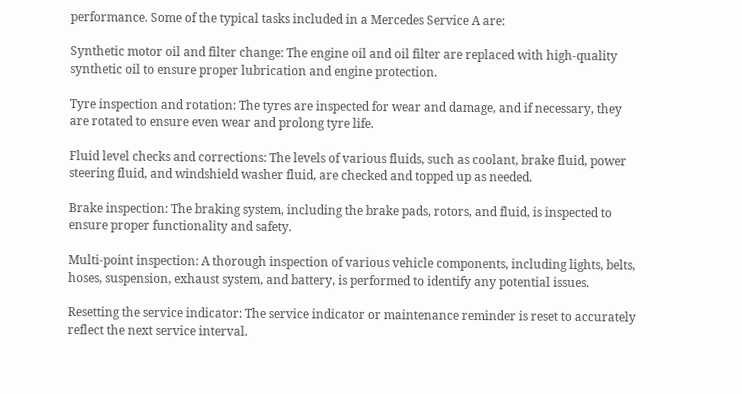performance. Some of the typical tasks included in a Mercedes Service A are:

Synthetic motor oil and filter change: The engine oil and oil filter are replaced with high-quality synthetic oil to ensure proper lubrication and engine protection.

Tyre inspection and rotation: The tyres are inspected for wear and damage, and if necessary, they are rotated to ensure even wear and prolong tyre life.

Fluid level checks and corrections: The levels of various fluids, such as coolant, brake fluid, power steering fluid, and windshield washer fluid, are checked and topped up as needed.

Brake inspection: The braking system, including the brake pads, rotors, and fluid, is inspected to ensure proper functionality and safety.

Multi-point inspection: A thorough inspection of various vehicle components, including lights, belts, hoses, suspension, exhaust system, and battery, is performed to identify any potential issues.

Resetting the service indicator: The service indicator or maintenance reminder is reset to accurately reflect the next service interval.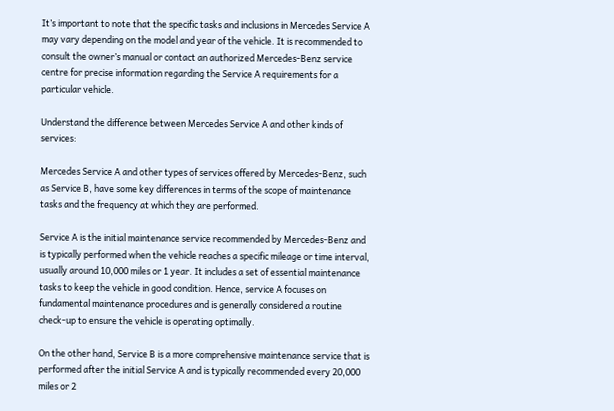It’s important to note that the specific tasks and inclusions in Mercedes Service A may vary depending on the model and year of the vehicle. It is recommended to consult the owner’s manual or contact an authorized Mercedes-Benz service centre for precise information regarding the Service A requirements for a particular vehicle.

Understand the difference between Mercedes Service A and other kinds of services:

Mercedes Service A and other types of services offered by Mercedes-Benz, such as Service B, have some key differences in terms of the scope of maintenance tasks and the frequency at which they are performed.

Service A is the initial maintenance service recommended by Mercedes-Benz and is typically performed when the vehicle reaches a specific mileage or time interval, usually around 10,000 miles or 1 year. It includes a set of essential maintenance tasks to keep the vehicle in good condition. Hence, service A focuses on fundamental maintenance procedures and is generally considered a routine check-up to ensure the vehicle is operating optimally.

On the other hand, Service B is a more comprehensive maintenance service that is performed after the initial Service A and is typically recommended every 20,000 miles or 2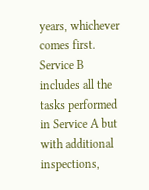years, whichever comes first. Service B includes all the tasks performed in Service A but with additional inspections,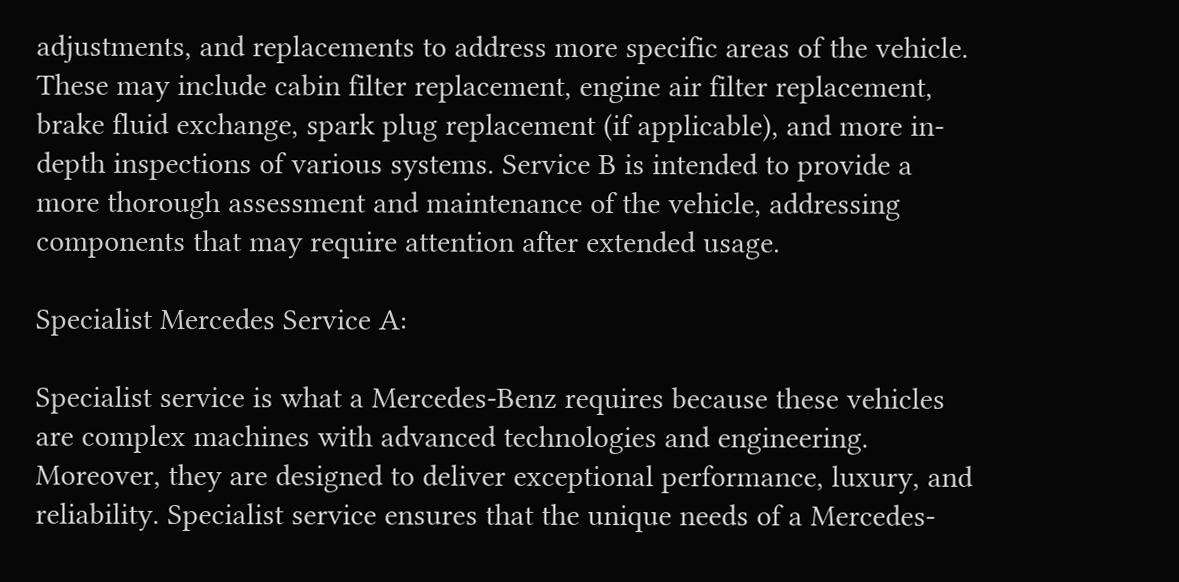adjustments, and replacements to address more specific areas of the vehicle. These may include cabin filter replacement, engine air filter replacement, brake fluid exchange, spark plug replacement (if applicable), and more in-depth inspections of various systems. Service B is intended to provide a more thorough assessment and maintenance of the vehicle, addressing components that may require attention after extended usage.

Specialist Mercedes Service A:

Specialist service is what a Mercedes-Benz requires because these vehicles are complex machines with advanced technologies and engineering. Moreover, they are designed to deliver exceptional performance, luxury, and reliability. Specialist service ensures that the unique needs of a Mercedes-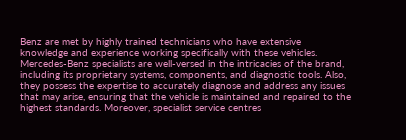Benz are met by highly trained technicians who have extensive knowledge and experience working specifically with these vehicles. Mercedes-Benz specialists are well-versed in the intricacies of the brand, including its proprietary systems, components, and diagnostic tools. Also, they possess the expertise to accurately diagnose and address any issues that may arise, ensuring that the vehicle is maintained and repaired to the highest standards. Moreover, specialist service centres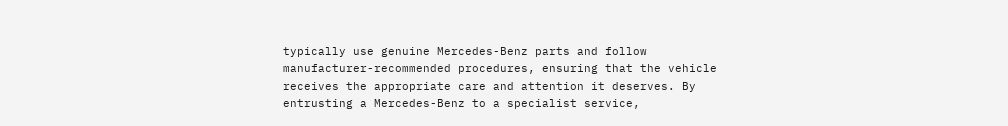typically use genuine Mercedes-Benz parts and follow manufacturer-recommended procedures, ensuring that the vehicle receives the appropriate care and attention it deserves. By entrusting a Mercedes-Benz to a specialist service,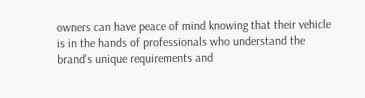owners can have peace of mind knowing that their vehicle is in the hands of professionals who understand the brand’s unique requirements and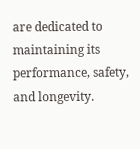are dedicated to maintaining its performance, safety, and longevity.